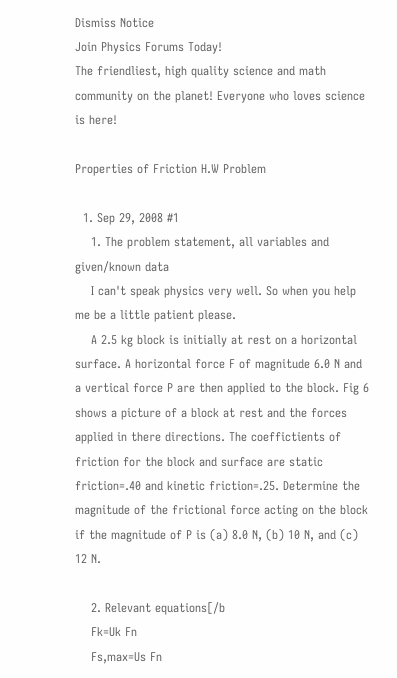Dismiss Notice
Join Physics Forums Today!
The friendliest, high quality science and math community on the planet! Everyone who loves science is here!

Properties of Friction H.W Problem

  1. Sep 29, 2008 #1
    1. The problem statement, all variables and given/known data
    I can't speak physics very well. So when you help me be a little patient please.
    A 2.5 kg block is initially at rest on a horizontal surface. A horizontal force F of magnitude 6.0 N and a vertical force P are then applied to the block. Fig 6 shows a picture of a block at rest and the forces applied in there directions. The coeffictients of friction for the block and surface are static friction=.40 and kinetic friction=.25. Determine the magnitude of the frictional force acting on the block if the magnitude of P is (a) 8.0 N, (b) 10 N, and (c) 12 N.

    2. Relevant equations[/b
    Fk=Uk Fn
    Fs,max=Us Fn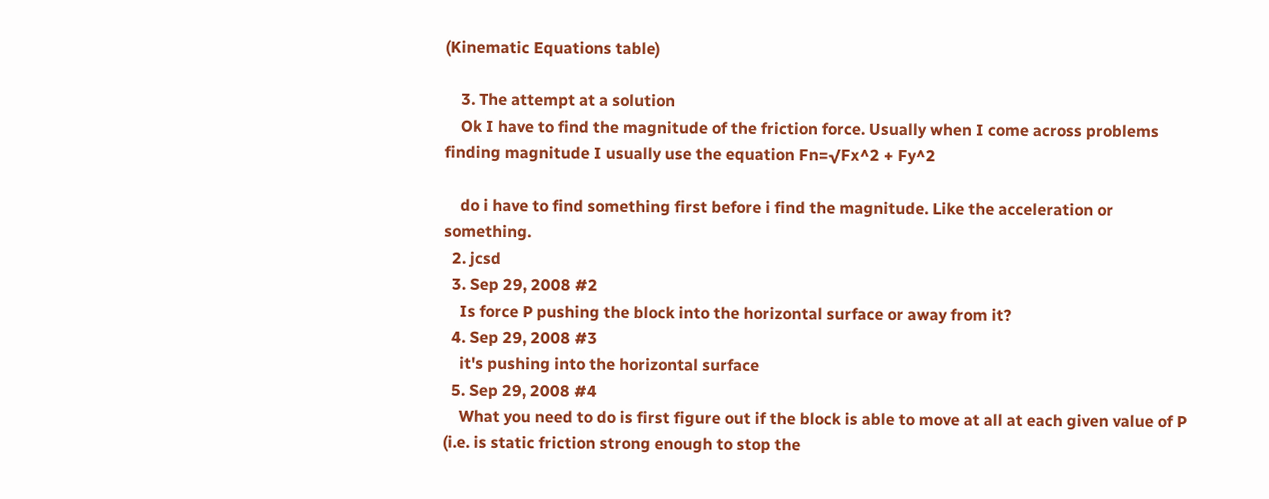(Kinematic Equations table)

    3. The attempt at a solution
    Ok I have to find the magnitude of the friction force. Usually when I come across problems finding magnitude I usually use the equation Fn=√Fx^2 + Fy^2

    do i have to find something first before i find the magnitude. Like the acceleration or something.
  2. jcsd
  3. Sep 29, 2008 #2
    Is force P pushing the block into the horizontal surface or away from it?
  4. Sep 29, 2008 #3
    it's pushing into the horizontal surface
  5. Sep 29, 2008 #4
    What you need to do is first figure out if the block is able to move at all at each given value of P (i.e. is static friction strong enough to stop the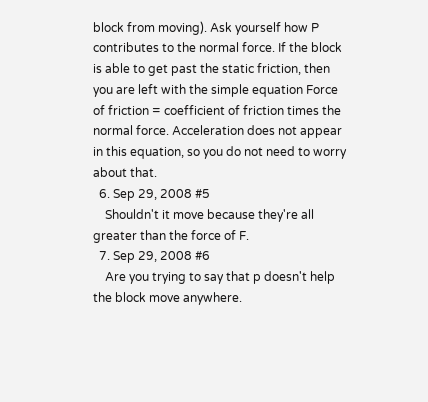block from moving). Ask yourself how P contributes to the normal force. If the block is able to get past the static friction, then you are left with the simple equation Force of friction = coefficient of friction times the normal force. Acceleration does not appear in this equation, so you do not need to worry about that.
  6. Sep 29, 2008 #5
    Shouldn't it move because they're all greater than the force of F.
  7. Sep 29, 2008 #6
    Are you trying to say that p doesn't help the block move anywhere.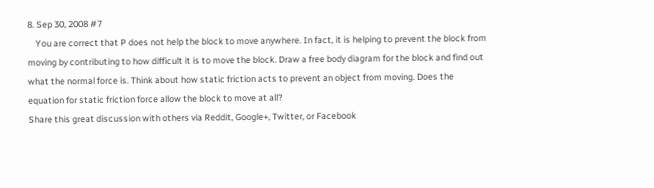8. Sep 30, 2008 #7
    You are correct that P does not help the block to move anywhere. In fact, it is helping to prevent the block from moving by contributing to how difficult it is to move the block. Draw a free body diagram for the block and find out what the normal force is. Think about how static friction acts to prevent an object from moving. Does the equation for static friction force allow the block to move at all?
Share this great discussion with others via Reddit, Google+, Twitter, or Facebook